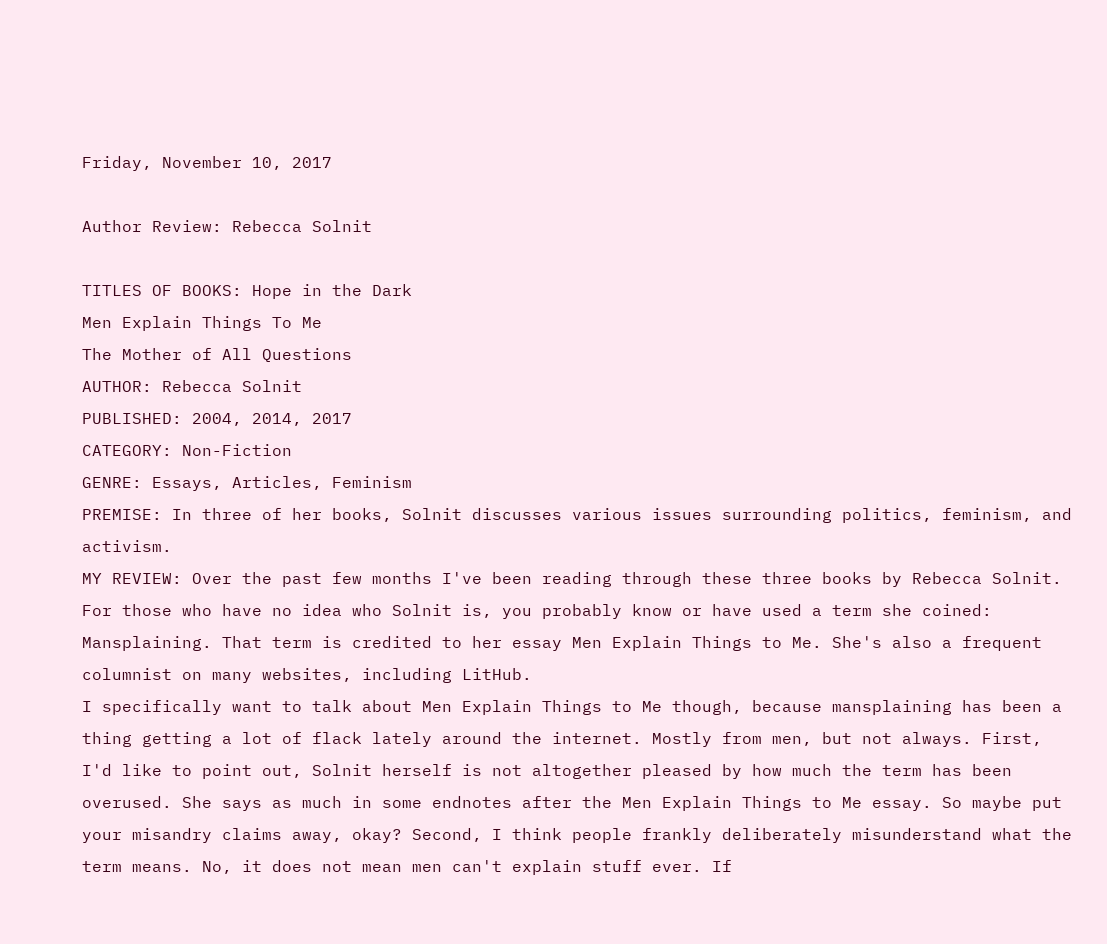Friday, November 10, 2017

Author Review: Rebecca Solnit

TITLES OF BOOKS: Hope in the Dark
Men Explain Things To Me
The Mother of All Questions
AUTHOR: Rebecca Solnit
PUBLISHED: 2004, 2014, 2017
CATEGORY: Non-Fiction
GENRE: Essays, Articles, Feminism
PREMISE: In three of her books, Solnit discusses various issues surrounding politics, feminism, and activism.
MY REVIEW: Over the past few months I've been reading through these three books by Rebecca Solnit. For those who have no idea who Solnit is, you probably know or have used a term she coined: Mansplaining. That term is credited to her essay Men Explain Things to Me. She's also a frequent columnist on many websites, including LitHub.
I specifically want to talk about Men Explain Things to Me though, because mansplaining has been a thing getting a lot of flack lately around the internet. Mostly from men, but not always. First, I'd like to point out, Solnit herself is not altogether pleased by how much the term has been overused. She says as much in some endnotes after the Men Explain Things to Me essay. So maybe put your misandry claims away, okay? Second, I think people frankly deliberately misunderstand what the term means. No, it does not mean men can't explain stuff ever. If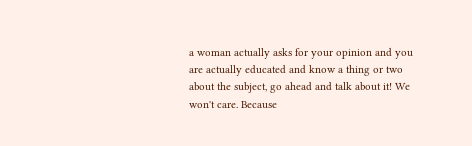a woman actually asks for your opinion and you are actually educated and know a thing or two about the subject, go ahead and talk about it! We won't care. Because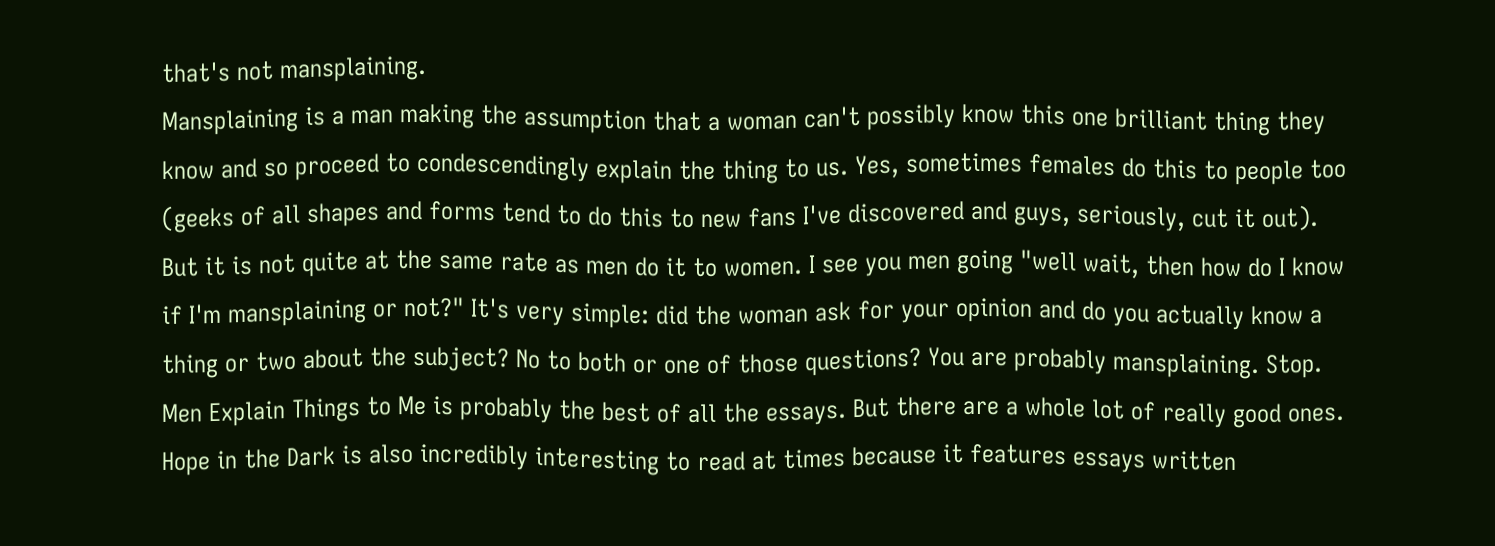that's not mansplaining.
Mansplaining is a man making the assumption that a woman can't possibly know this one brilliant thing they know and so proceed to condescendingly explain the thing to us. Yes, sometimes females do this to people too (geeks of all shapes and forms tend to do this to new fans I've discovered and guys, seriously, cut it out). But it is not quite at the same rate as men do it to women. I see you men going "well wait, then how do I know if I'm mansplaining or not?" It's very simple: did the woman ask for your opinion and do you actually know a thing or two about the subject? No to both or one of those questions? You are probably mansplaining. Stop.
Men Explain Things to Me is probably the best of all the essays. But there are a whole lot of really good ones. Hope in the Dark is also incredibly interesting to read at times because it features essays written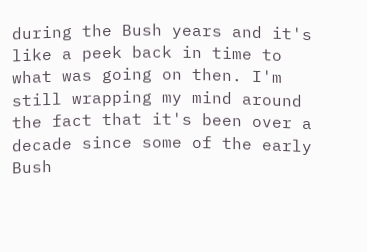during the Bush years and it's like a peek back in time to what was going on then. I'm still wrapping my mind around the fact that it's been over a decade since some of the early Bush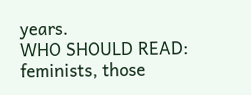years.
WHO SHOULD READ: feminists, those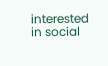interested in social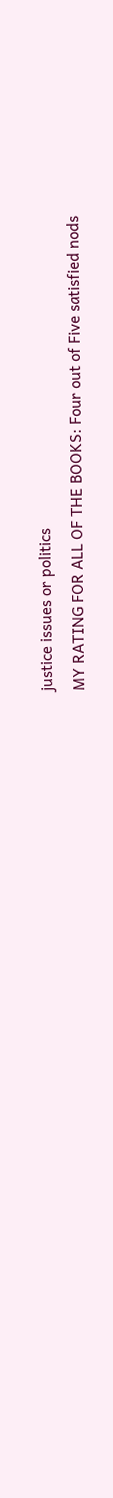justice issues or politics
MY RATING FOR ALL OF THE BOOKS: Four out of Five satisfied nods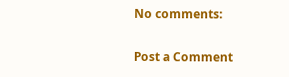No comments:

Post a Comment